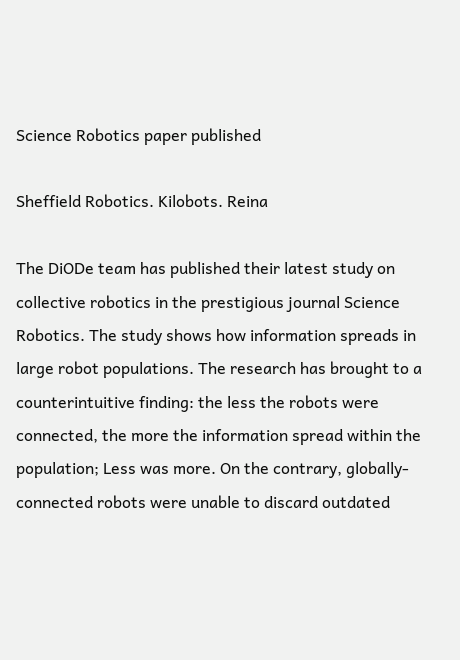Science Robotics paper published

Sheffield Robotics. Kilobots. Reina

The DiODe team has published their latest study on collective robotics in the prestigious journal Science Robotics. The study shows how information spreads in large robot populations. The research has brought to a counterintuitive finding: the less the robots were connected, the more the information spread within the population; Less was more. On the contrary, globally-connected robots were unable to discard outdated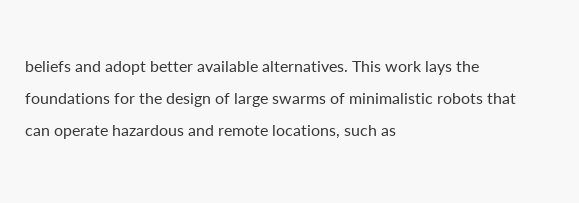beliefs and adopt better available alternatives. This work lays the foundations for the design of large swarms of minimalistic robots that can operate hazardous and remote locations, such as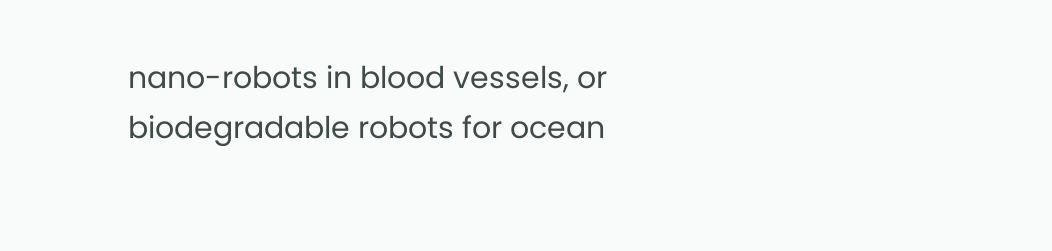nano-robots in blood vessels, or biodegradable robots for ocean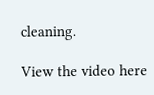cleaning.

View the video here